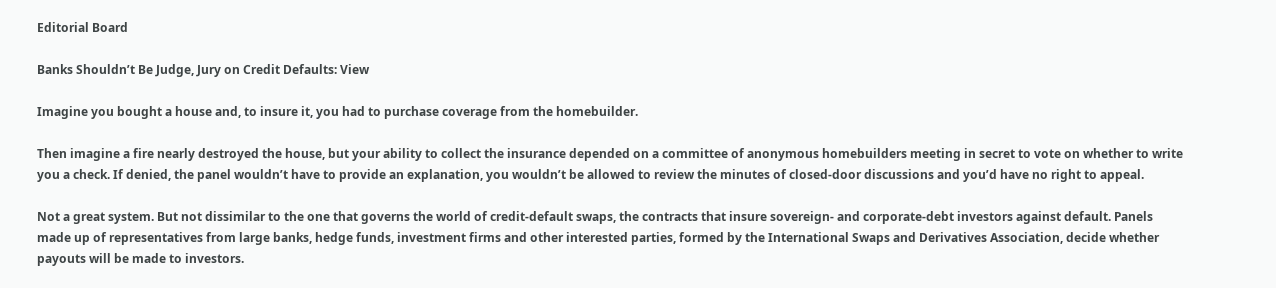Editorial Board

Banks Shouldn’t Be Judge, Jury on Credit Defaults: View

Imagine you bought a house and, to insure it, you had to purchase coverage from the homebuilder.

Then imagine a fire nearly destroyed the house, but your ability to collect the insurance depended on a committee of anonymous homebuilders meeting in secret to vote on whether to write you a check. If denied, the panel wouldn’t have to provide an explanation, you wouldn’t be allowed to review the minutes of closed-door discussions and you’d have no right to appeal.

Not a great system. But not dissimilar to the one that governs the world of credit-default swaps, the contracts that insure sovereign- and corporate-debt investors against default. Panels made up of representatives from large banks, hedge funds, investment firms and other interested parties, formed by the International Swaps and Derivatives Association, decide whether payouts will be made to investors.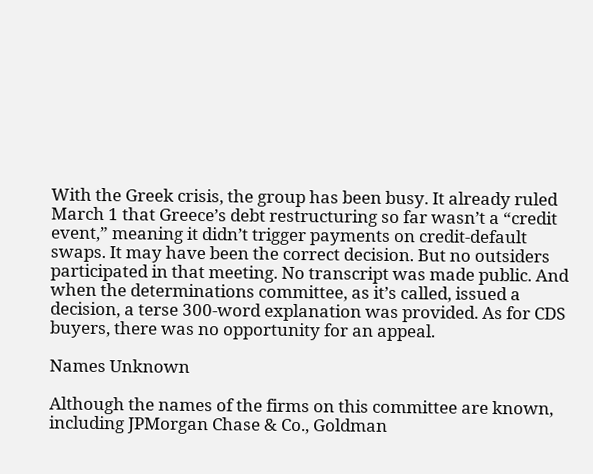With the Greek crisis, the group has been busy. It already ruled March 1 that Greece’s debt restructuring so far wasn’t a “credit event,” meaning it didn’t trigger payments on credit-default swaps. It may have been the correct decision. But no outsiders participated in that meeting. No transcript was made public. And when the determinations committee, as it’s called, issued a decision, a terse 300-word explanation was provided. As for CDS buyers, there was no opportunity for an appeal.

Names Unknown

Although the names of the firms on this committee are known, including JPMorgan Chase & Co., Goldman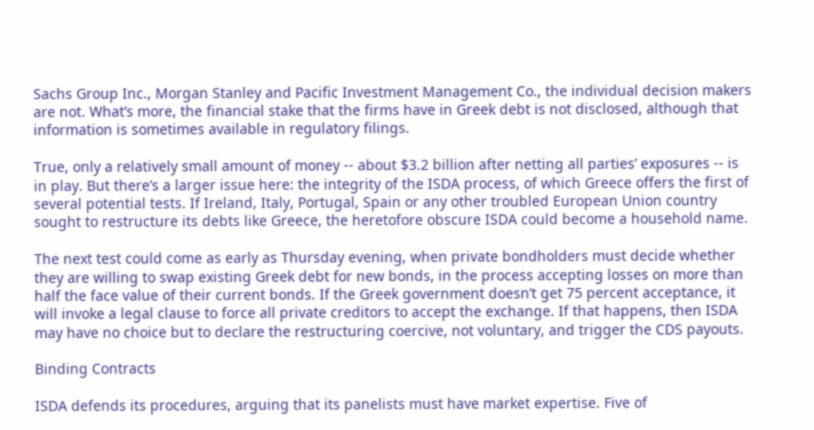Sachs Group Inc., Morgan Stanley and Pacific Investment Management Co., the individual decision makers are not. What’s more, the financial stake that the firms have in Greek debt is not disclosed, although that information is sometimes available in regulatory filings.

True, only a relatively small amount of money -- about $3.2 billion after netting all parties’ exposures -- is in play. But there’s a larger issue here: the integrity of the ISDA process, of which Greece offers the first of several potential tests. If Ireland, Italy, Portugal, Spain or any other troubled European Union country sought to restructure its debts like Greece, the heretofore obscure ISDA could become a household name.

The next test could come as early as Thursday evening, when private bondholders must decide whether they are willing to swap existing Greek debt for new bonds, in the process accepting losses on more than half the face value of their current bonds. If the Greek government doesn’t get 75 percent acceptance, it will invoke a legal clause to force all private creditors to accept the exchange. If that happens, then ISDA may have no choice but to declare the restructuring coercive, not voluntary, and trigger the CDS payouts.

Binding Contracts

ISDA defends its procedures, arguing that its panelists must have market expertise. Five of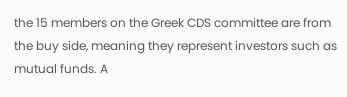the 15 members on the Greek CDS committee are from the buy side, meaning they represent investors such as mutual funds. A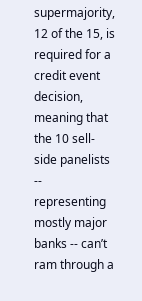supermajority, 12 of the 15, is required for a credit event decision, meaning that the 10 sell-side panelists -- representing mostly major banks -- can’t ram through a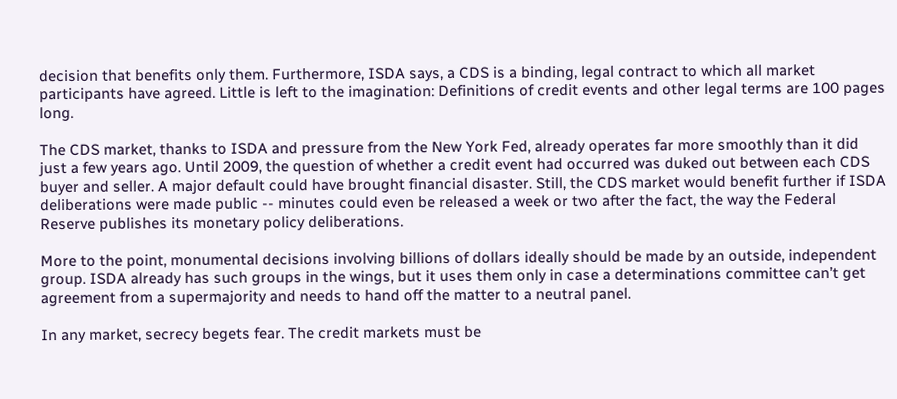decision that benefits only them. Furthermore, ISDA says, a CDS is a binding, legal contract to which all market participants have agreed. Little is left to the imagination: Definitions of credit events and other legal terms are 100 pages long.

The CDS market, thanks to ISDA and pressure from the New York Fed, already operates far more smoothly than it did just a few years ago. Until 2009, the question of whether a credit event had occurred was duked out between each CDS buyer and seller. A major default could have brought financial disaster. Still, the CDS market would benefit further if ISDA deliberations were made public -- minutes could even be released a week or two after the fact, the way the Federal Reserve publishes its monetary policy deliberations.

More to the point, monumental decisions involving billions of dollars ideally should be made by an outside, independent group. ISDA already has such groups in the wings, but it uses them only in case a determinations committee can’t get agreement from a supermajority and needs to hand off the matter to a neutral panel.

In any market, secrecy begets fear. The credit markets must be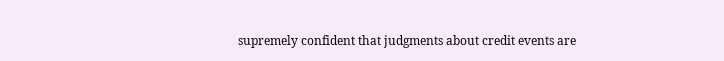supremely confident that judgments about credit events are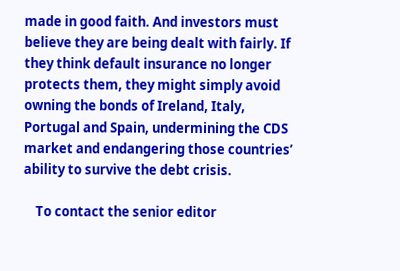made in good faith. And investors must believe they are being dealt with fairly. If they think default insurance no longer protects them, they might simply avoid owning the bonds of Ireland, Italy, Portugal and Spain, undermining the CDS market and endangering those countries’ ability to survive the debt crisis.

    To contact the senior editor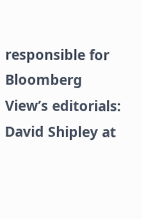responsible for Bloomberg View’s editorials: David Shipley at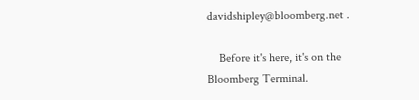davidshipley@bloomberg.net .

    Before it's here, it's on the Bloomberg Terminal.